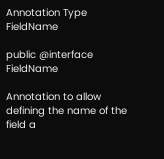Annotation Type FieldName

public @interface FieldName

Annotation to allow defining the name of the field a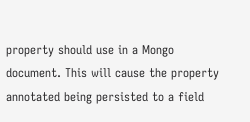property should use in a Mongo document. This will cause the property annotated being persisted to a field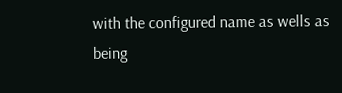with the configured name as wells as being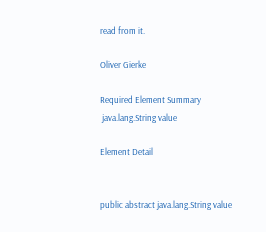read from it.

Oliver Gierke

Required Element Summary
 java.lang.String value

Element Detail


public abstract java.lang.String value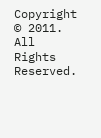Copyright © 2011. All Rights Reserved.